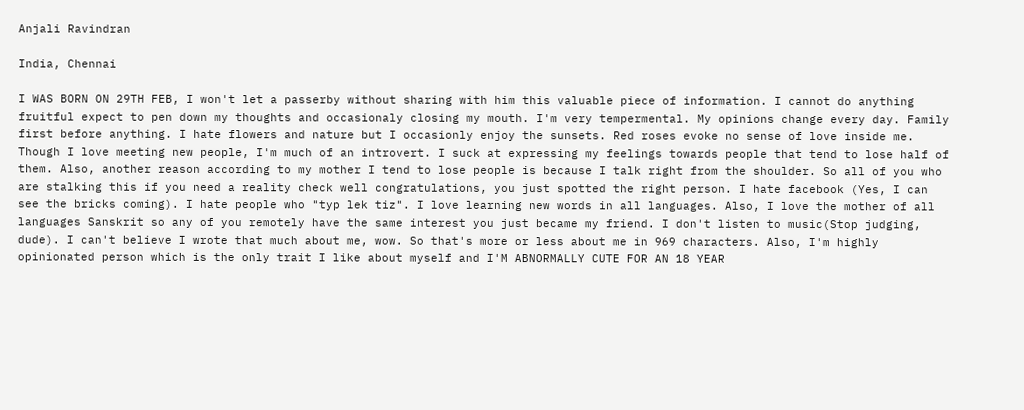Anjali Ravindran

India, Chennai

I WAS BORN ON 29TH FEB, I won't let a passerby without sharing with him this valuable piece of information. I cannot do anything fruitful expect to pen down my thoughts and occasionaly closing my mouth. I'm very tempermental. My opinions change every day. Family first before anything. I hate flowers and nature but I occasionly enjoy the sunsets. Red roses evoke no sense of love inside me. Though I love meeting new people, I'm much of an introvert. I suck at expressing my feelings towards people that tend to lose half of them. Also, another reason according to my mother I tend to lose people is because I talk right from the shoulder. So all of you who are stalking this if you need a reality check well congratulations, you just spotted the right person. I hate facebook (Yes, I can see the bricks coming). I hate people who "typ lek tiz". I love learning new words in all languages. Also, I love the mother of all languages Sanskrit so any of you remotely have the same interest you just became my friend. I don't listen to music(Stop judging, dude). I can't believe I wrote that much about me, wow. So that's more or less about me in 969 characters. Also, I'm highly opinionated person which is the only trait I like about myself and I'M ABNORMALLY CUTE FOR AN 18 YEAR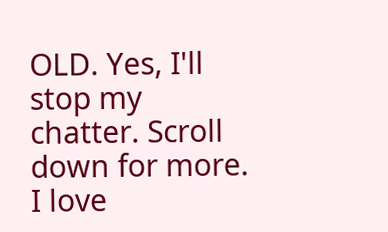OLD. Yes, I'll stop my chatter. Scroll down for more. I love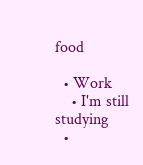food

  • Work
    • I'm still studying
  •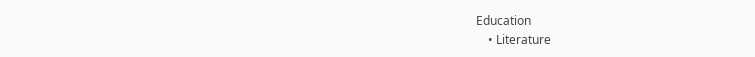Education
    • Literature